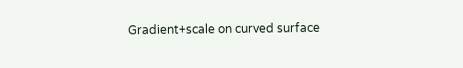Gradient+scale on curved surface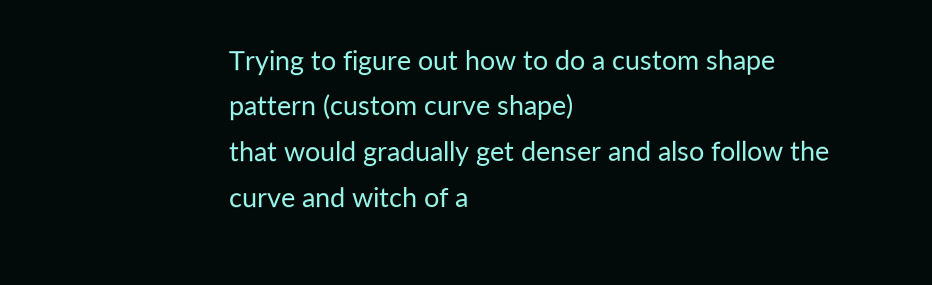Trying to figure out how to do a custom shape pattern (custom curve shape)
that would gradually get denser and also follow the curve and witch of a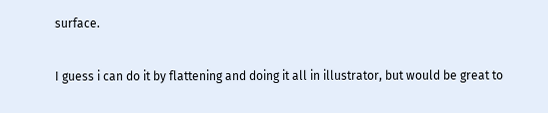surface.

I guess i can do it by flattening and doing it all in illustrator, but would be great to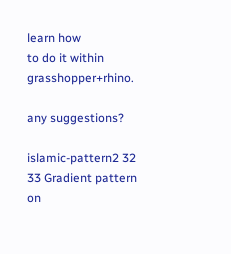learn how
to do it within grasshopper+rhino.

any suggestions?

islamic-pattern2 32 33 Gradient pattern on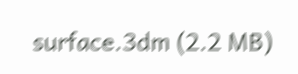surface.3dm (2.2 MB)